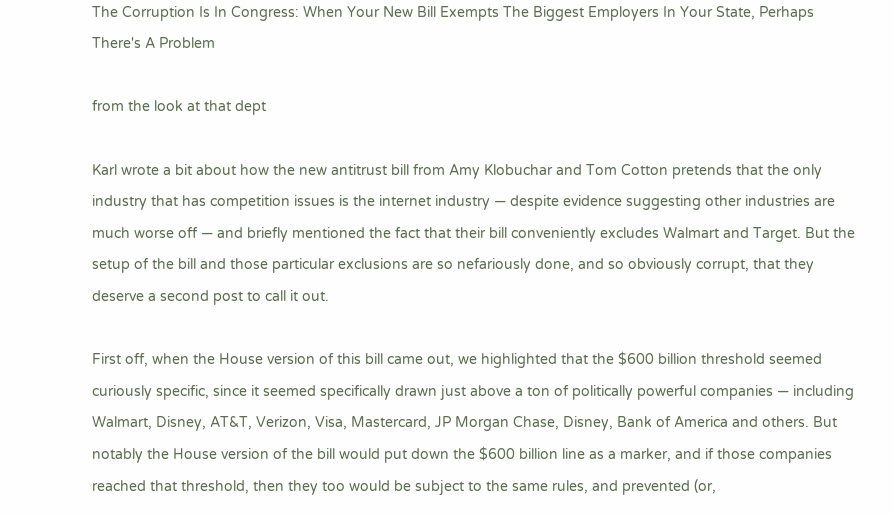The Corruption Is In Congress: When Your New Bill Exempts The Biggest Employers In Your State, Perhaps There's A Problem

from the look at that dept

Karl wrote a bit about how the new antitrust bill from Amy Klobuchar and Tom Cotton pretends that the only industry that has competition issues is the internet industry — despite evidence suggesting other industries are much worse off — and briefly mentioned the fact that their bill conveniently excludes Walmart and Target. But the setup of the bill and those particular exclusions are so nefariously done, and so obviously corrupt, that they deserve a second post to call it out.

First off, when the House version of this bill came out, we highlighted that the $600 billion threshold seemed curiously specific, since it seemed specifically drawn just above a ton of politically powerful companies — including Walmart, Disney, AT&T, Verizon, Visa, Mastercard, JP Morgan Chase, Disney, Bank of America and others. But notably the House version of the bill would put down the $600 billion line as a marker, and if those companies reached that threshold, then they too would be subject to the same rules, and prevented (or,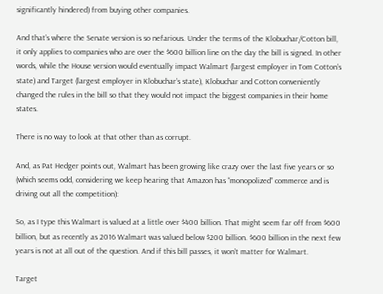significantly hindered) from buying other companies.

And that’s where the Senate version is so nefarious. Under the terms of the Klobuchar/Cotton bill, it only applies to companies who are over the $600 billion line on the day the bill is signed. In other words, while the House version would eventually impact Walmart (largest employer in Tom Cotton’s state) and Target (largest employer in Klobuchar’s state), Klobuchar and Cotton conveniently changed the rules in the bill so that they would not impact the biggest companies in their home states.

There is no way to look at that other than as corrupt.

And, as Pat Hedger points out, Walmart has been growing like crazy over the last five years or so (which seems odd, considering we keep hearing that Amazon has “monopolized” commerce and is driving out all the competition):

So, as I type this Walmart is valued at a little over $400 billion. That might seem far off from $600 billion, but as recently as 2016 Walmart was valued below $200 billion. $600 billion in the next few years is not at all out of the question. And if this bill passes, it won’t matter for Walmart.

Target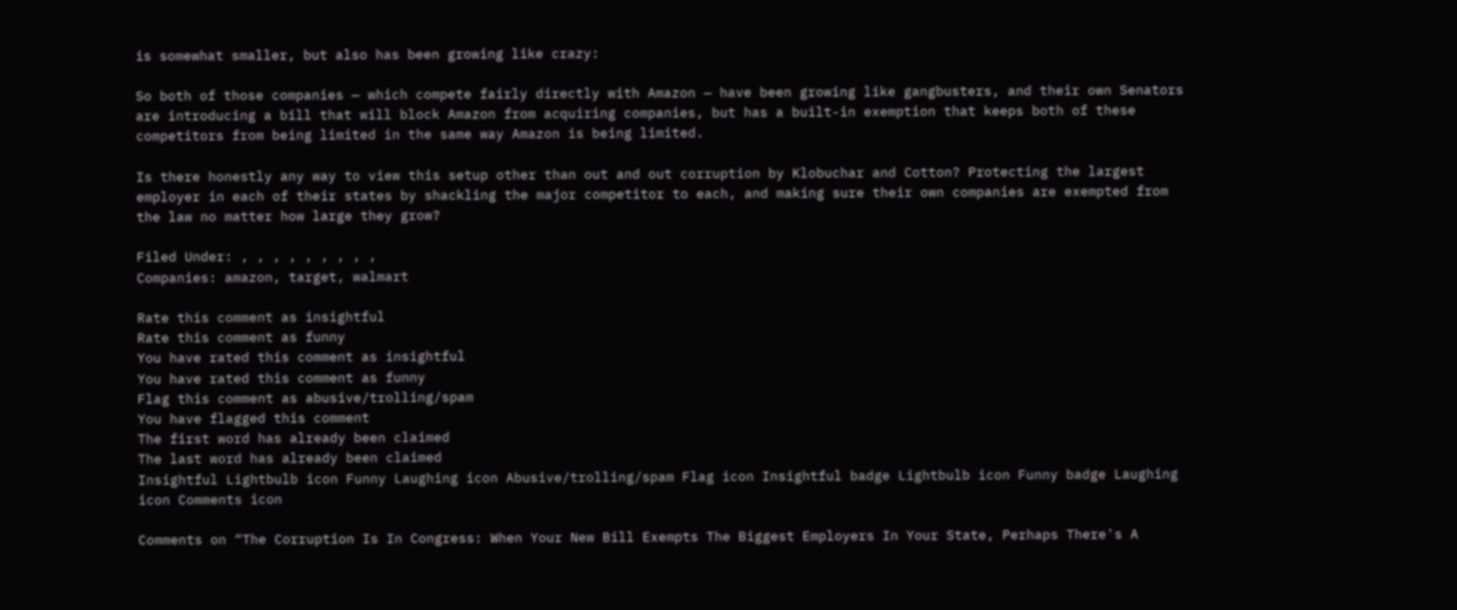is somewhat smaller, but also has been growing like crazy:

So both of those companies — which compete fairly directly with Amazon — have been growing like gangbusters, and their own Senators are introducing a bill that will block Amazon from acquiring companies, but has a built-in exemption that keeps both of these competitors from being limited in the same way Amazon is being limited.

Is there honestly any way to view this setup other than out and out corruption by Klobuchar and Cotton? Protecting the largest employer in each of their states by shackling the major competitor to each, and making sure their own companies are exempted from the law no matter how large they grow?

Filed Under: , , , , , , , , ,
Companies: amazon, target, walmart

Rate this comment as insightful
Rate this comment as funny
You have rated this comment as insightful
You have rated this comment as funny
Flag this comment as abusive/trolling/spam
You have flagged this comment
The first word has already been claimed
The last word has already been claimed
Insightful Lightbulb icon Funny Laughing icon Abusive/trolling/spam Flag icon Insightful badge Lightbulb icon Funny badge Laughing icon Comments icon

Comments on “The Corruption Is In Congress: When Your New Bill Exempts The Biggest Employers In Your State, Perhaps There's A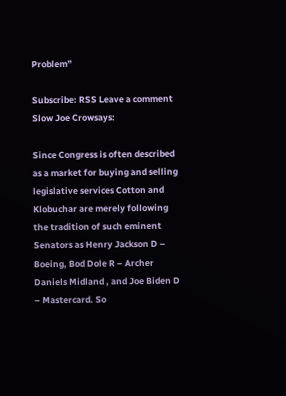Problem”

Subscribe: RSS Leave a comment
Slow Joe Crowsays:

Since Congress is often described as a market for buying and selling legislative services Cotton and Klobuchar are merely following the tradition of such eminent Senators as Henry Jackson D – Boeing, Bod Dole R – Archer Daniels Midland , and Joe Biden D – Mastercard. So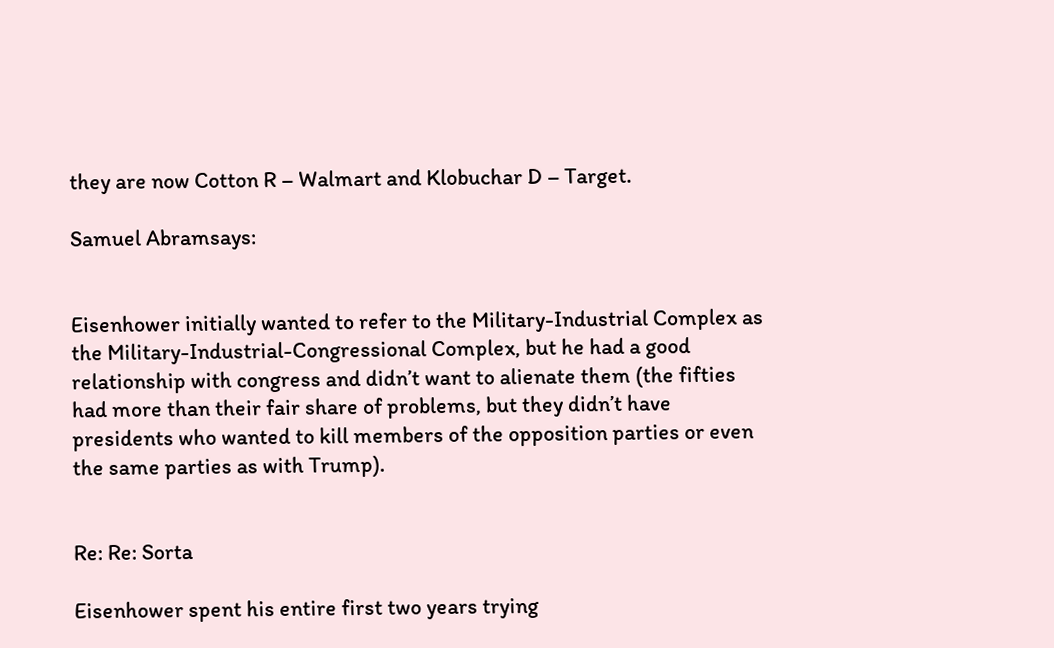they are now Cotton R – Walmart and Klobuchar D – Target.

Samuel Abramsays:


Eisenhower initially wanted to refer to the Military-Industrial Complex as the Military-Industrial-Congressional Complex, but he had a good relationship with congress and didn’t want to alienate them (the fifties had more than their fair share of problems, but they didn’t have presidents who wanted to kill members of the opposition parties or even the same parties as with Trump).


Re: Re: Sorta

Eisenhower spent his entire first two years trying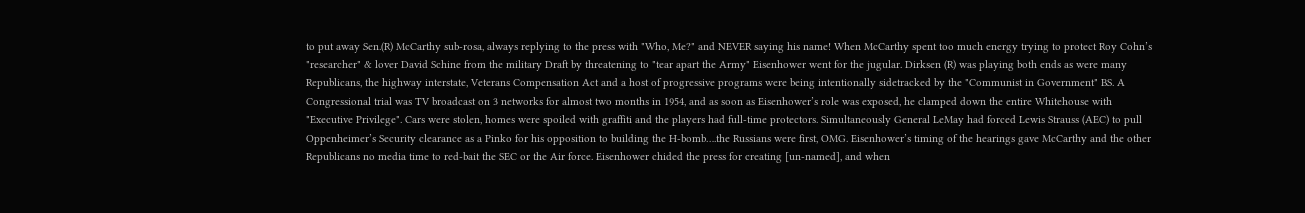to put away Sen.(R) McCarthy sub-rosa, always replying to the press with "Who, Me?" and NEVER saying his name! When McCarthy spent too much energy trying to protect Roy Cohn’s "researcher" & lover David Schine from the military Draft by threatening to "tear apart the Army" Eisenhower went for the jugular. Dirksen (R) was playing both ends as were many Republicans, the highway interstate, Veterans Compensation Act and a host of progressive programs were being intentionally sidetracked by the "Communist in Government" BS. A Congressional trial was TV broadcast on 3 networks for almost two months in 1954, and as soon as Eisenhower’s role was exposed, he clamped down the entire Whitehouse with "Executive Privilege". Cars were stolen, homes were spoiled with graffiti and the players had full-time protectors. Simultaneously General LeMay had forced Lewis Strauss (AEC) to pull Oppenheimer’s Security clearance as a Pinko for his opposition to building the H-bomb….the Russians were first, OMG. Eisenhower’s timing of the hearings gave McCarthy and the other Republicans no media time to red-bait the SEC or the Air force. Eisenhower chided the press for creating [un-named], and when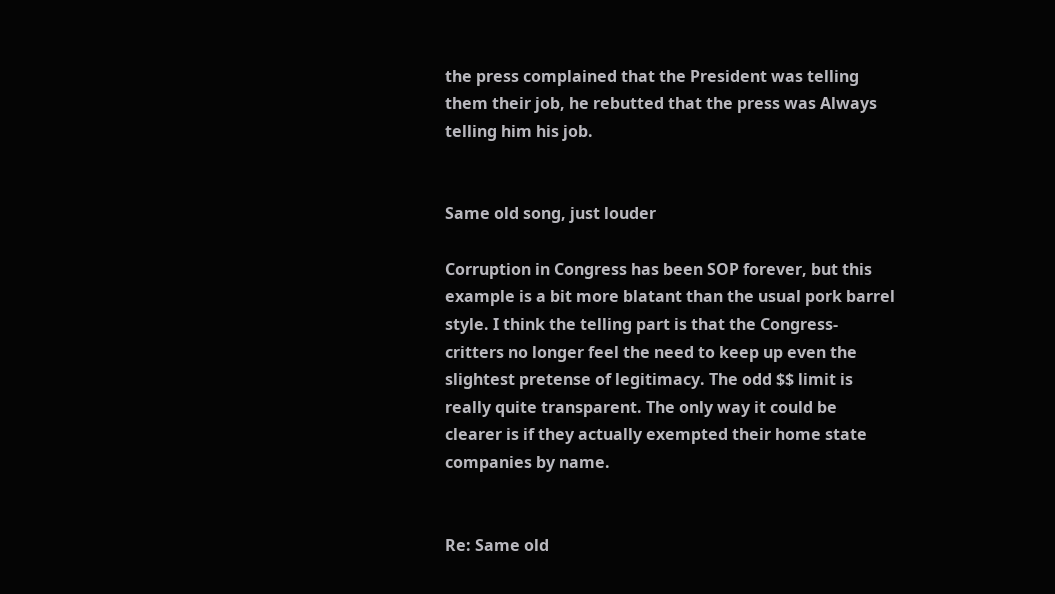the press complained that the President was telling them their job, he rebutted that the press was Always telling him his job.


Same old song, just louder

Corruption in Congress has been SOP forever, but this example is a bit more blatant than the usual pork barrel style. I think the telling part is that the Congress-critters no longer feel the need to keep up even the slightest pretense of legitimacy. The odd $$ limit is really quite transparent. The only way it could be clearer is if they actually exempted their home state companies by name.


Re: Same old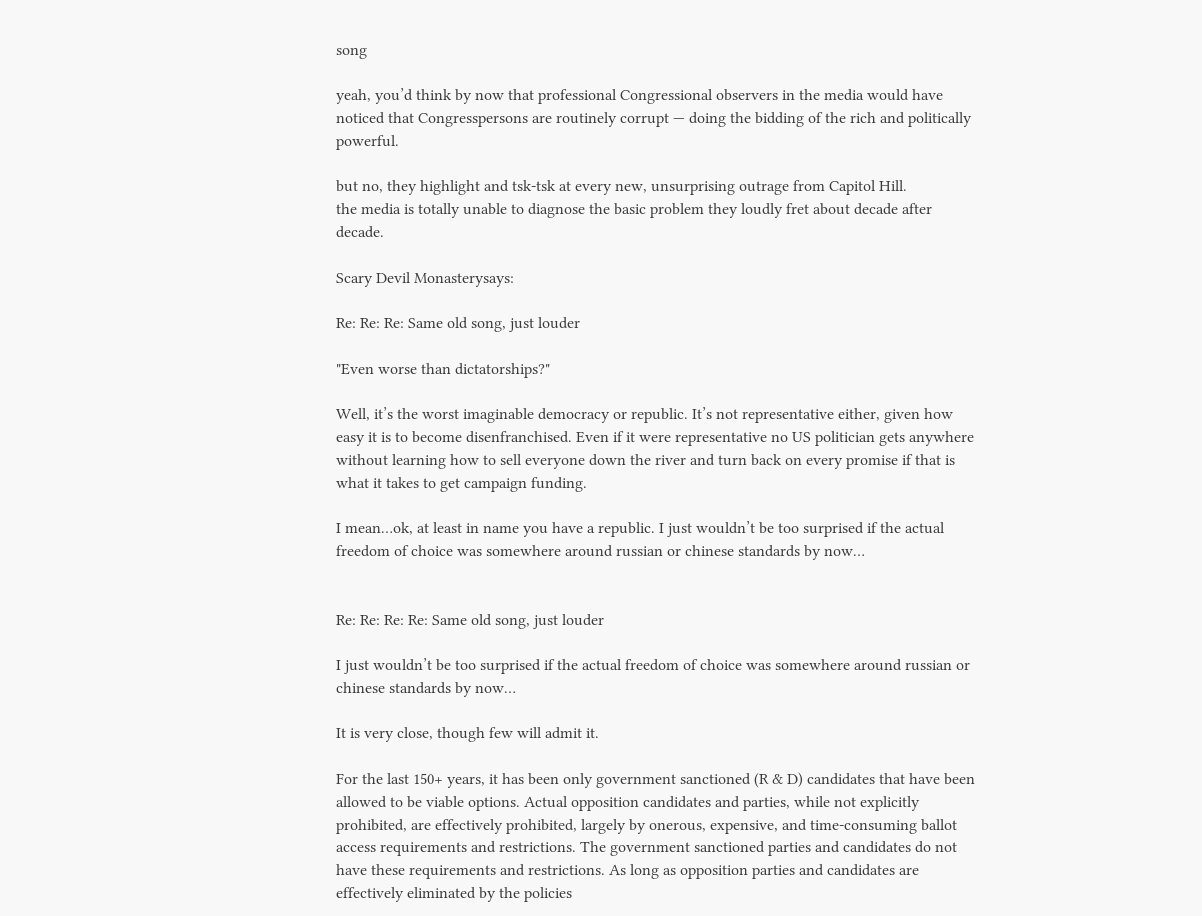song

yeah, you’d think by now that professional Congressional observers in the media would have noticed that Congresspersons are routinely corrupt — doing the bidding of the rich and politically powerful.

but no, they highlight and tsk-tsk at every new, unsurprising outrage from Capitol Hill.
the media is totally unable to diagnose the basic problem they loudly fret about decade after decade.

Scary Devil Monasterysays:

Re: Re: Re: Same old song, just louder

"Even worse than dictatorships?"

Well, it’s the worst imaginable democracy or republic. It’s not representative either, given how easy it is to become disenfranchised. Even if it were representative no US politician gets anywhere without learning how to sell everyone down the river and turn back on every promise if that is what it takes to get campaign funding.

I mean…ok, at least in name you have a republic. I just wouldn’t be too surprised if the actual freedom of choice was somewhere around russian or chinese standards by now…


Re: Re: Re: Re: Same old song, just louder

I just wouldn’t be too surprised if the actual freedom of choice was somewhere around russian or chinese standards by now…

It is very close, though few will admit it.

For the last 150+ years, it has been only government sanctioned (R & D) candidates that have been allowed to be viable options. Actual opposition candidates and parties, while not explicitly prohibited, are effectively prohibited, largely by onerous, expensive, and time-consuming ballot access requirements and restrictions. The government sanctioned parties and candidates do not have these requirements and restrictions. As long as opposition parties and candidates are effectively eliminated by the policies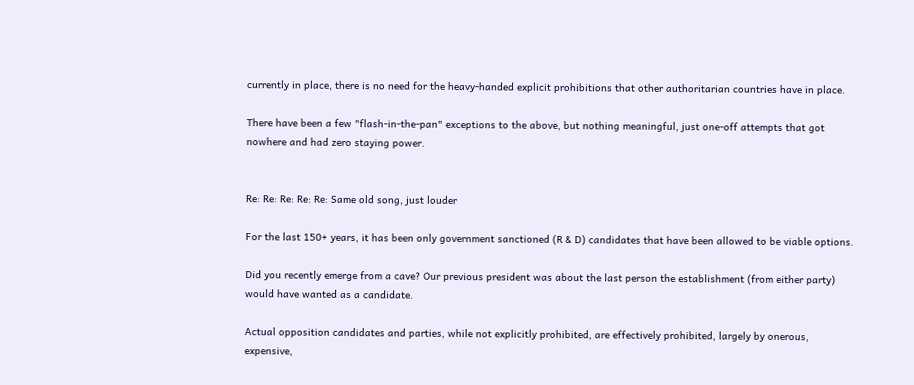currently in place, there is no need for the heavy-handed explicit prohibitions that other authoritarian countries have in place.

There have been a few "flash-in-the-pan" exceptions to the above, but nothing meaningful, just one-off attempts that got nowhere and had zero staying power.


Re: Re: Re: Re: Re: Same old song, just louder

For the last 150+ years, it has been only government sanctioned (R & D) candidates that have been allowed to be viable options.

Did you recently emerge from a cave? Our previous president was about the last person the establishment (from either party) would have wanted as a candidate.

Actual opposition candidates and parties, while not explicitly prohibited, are effectively prohibited, largely by onerous, expensive,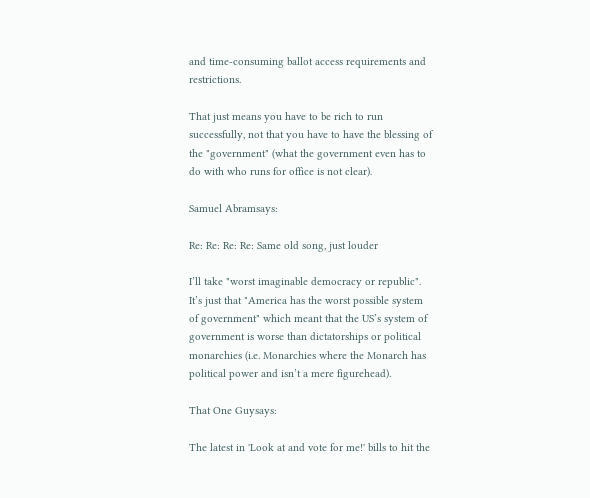and time-consuming ballot access requirements and restrictions.

That just means you have to be rich to run successfully, not that you have to have the blessing of the "government" (what the government even has to do with who runs for office is not clear).

Samuel Abramsays:

Re: Re: Re: Re: Same old song, just louder

I’ll take "worst imaginable democracy or republic". It’s just that "America has the worst possible system of government" which meant that the US’s system of government is worse than dictatorships or political monarchies (i.e. Monarchies where the Monarch has political power and isn’t a mere figurehead).

That One Guysays:

The latest in 'Look at and vote for me!' bills to hit the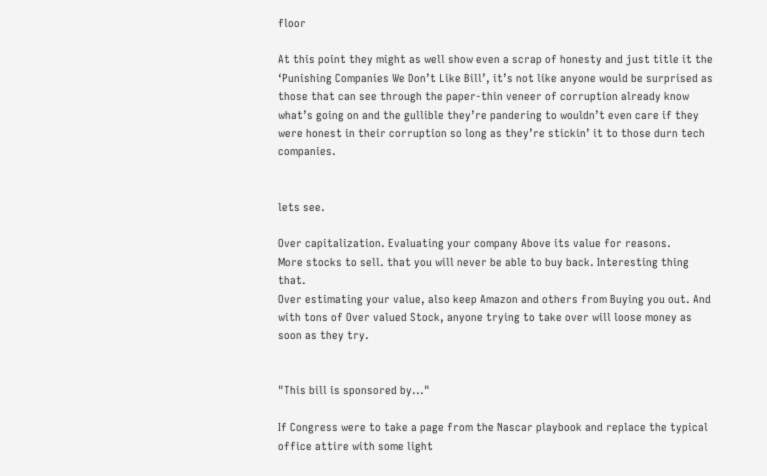floor

At this point they might as well show even a scrap of honesty and just title it the ‘Punishing Companies We Don’t Like Bill’, it’s not like anyone would be surprised as those that can see through the paper-thin veneer of corruption already know what’s going on and the gullible they’re pandering to wouldn’t even care if they were honest in their corruption so long as they’re stickin’ it to those durn tech companies.


lets see.

Over capitalization. Evaluating your company Above its value for reasons.
More stocks to sell. that you will never be able to buy back. Interesting thing that.
Over estimating your value, also keep Amazon and others from Buying you out. And with tons of Over valued Stock, anyone trying to take over will loose money as soon as they try.


"This bill is sponsored by..."

If Congress were to take a page from the Nascar playbook and replace the typical office attire with some light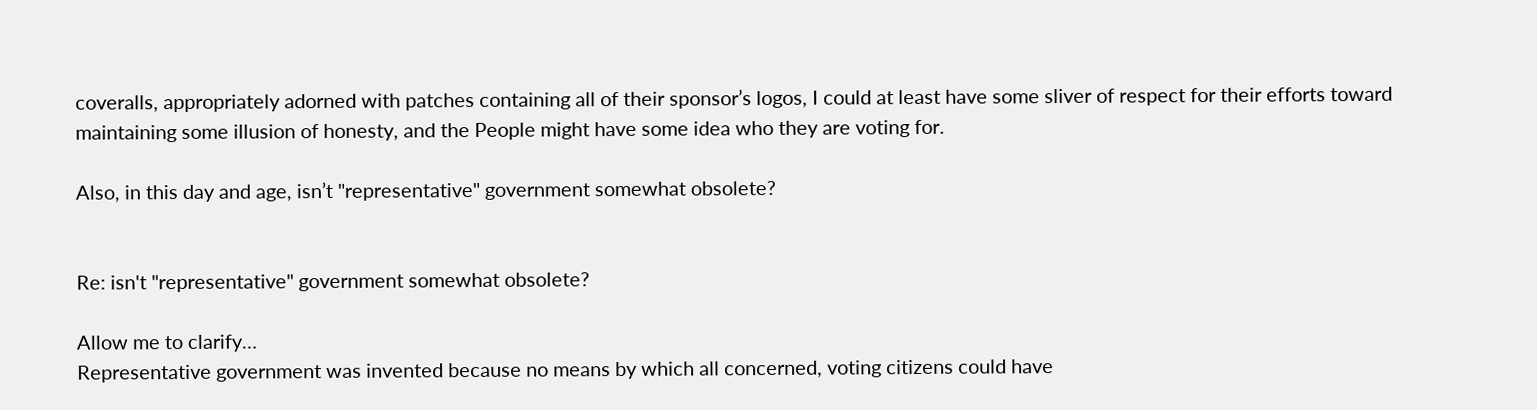coveralls, appropriately adorned with patches containing all of their sponsor’s logos, I could at least have some sliver of respect for their efforts toward maintaining some illusion of honesty, and the People might have some idea who they are voting for.

Also, in this day and age, isn’t "representative" government somewhat obsolete?


Re: isn't "representative" government somewhat obsolete?

Allow me to clarify…
Representative government was invented because no means by which all concerned, voting citizens could have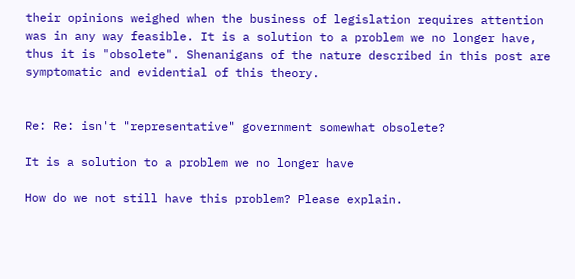their opinions weighed when the business of legislation requires attention was in any way feasible. It is a solution to a problem we no longer have, thus it is "obsolete". Shenanigans of the nature described in this post are symptomatic and evidential of this theory.


Re: Re: isn't "representative" government somewhat obsolete?

It is a solution to a problem we no longer have

How do we not still have this problem? Please explain.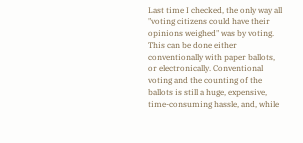Last time I checked, the only way all "voting citizens could have their opinions weighed" was by voting. This can be done either conventionally with paper ballots, or electronically. Conventional voting and the counting of the ballots is still a huge, expensive, time-consuming hassle, and, while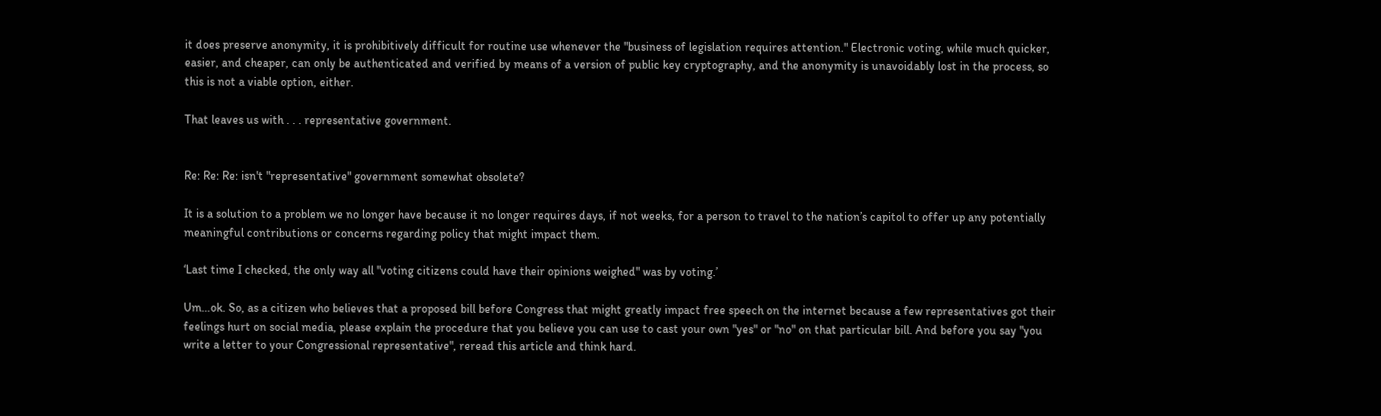it does preserve anonymity, it is prohibitively difficult for routine use whenever the "business of legislation requires attention." Electronic voting, while much quicker, easier, and cheaper, can only be authenticated and verified by means of a version of public key cryptography, and the anonymity is unavoidably lost in the process, so this is not a viable option, either.

That leaves us with . . . representative government.


Re: Re: Re: isn't "representative" government somewhat obsolete?

It is a solution to a problem we no longer have because it no longer requires days, if not weeks, for a person to travel to the nation’s capitol to offer up any potentially meaningful contributions or concerns regarding policy that might impact them.

‘Last time I checked, the only way all "voting citizens could have their opinions weighed" was by voting.’

Um…ok. So, as a citizen who believes that a proposed bill before Congress that might greatly impact free speech on the internet because a few representatives got their feelings hurt on social media, please explain the procedure that you believe you can use to cast your own "yes" or "no" on that particular bill. And before you say "you write a letter to your Congressional representative", reread this article and think hard.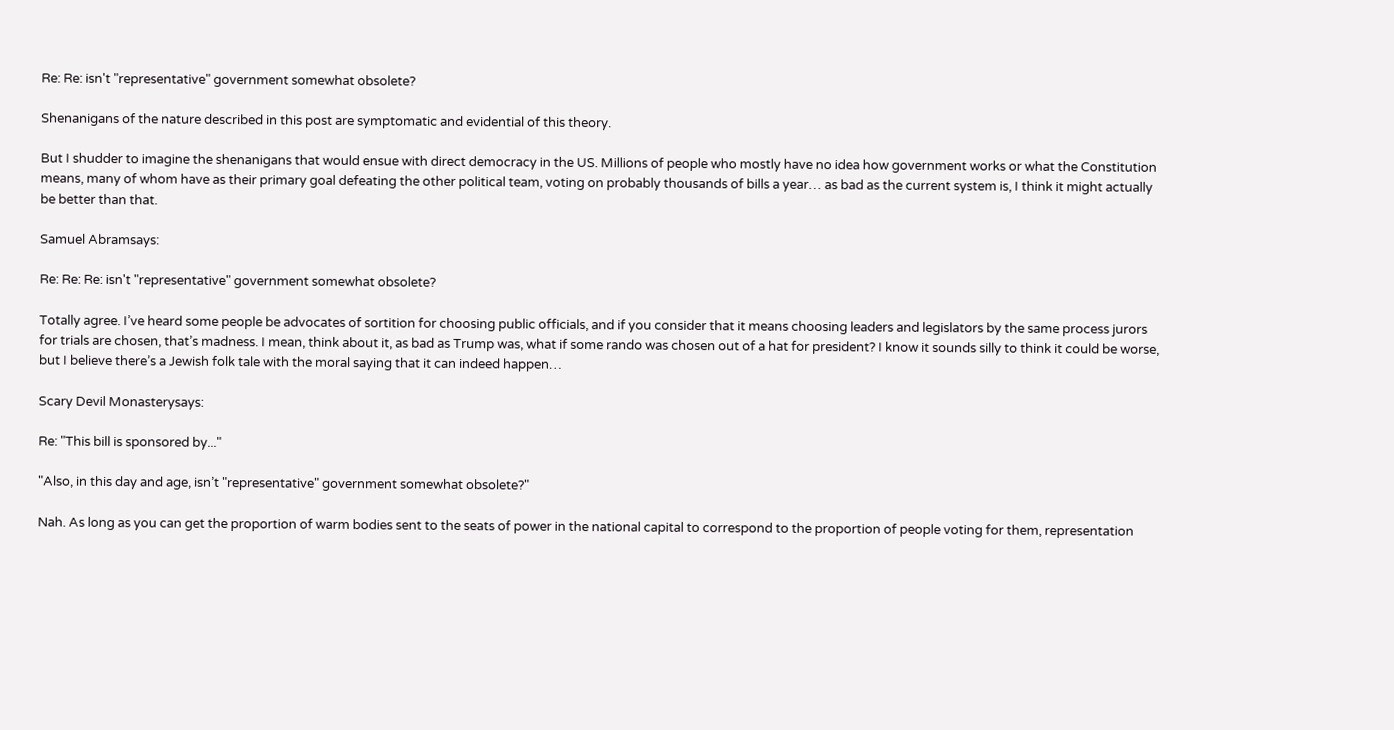Re: Re: isn't "representative" government somewhat obsolete?

Shenanigans of the nature described in this post are symptomatic and evidential of this theory.

But I shudder to imagine the shenanigans that would ensue with direct democracy in the US. Millions of people who mostly have no idea how government works or what the Constitution means, many of whom have as their primary goal defeating the other political team, voting on probably thousands of bills a year… as bad as the current system is, I think it might actually be better than that.

Samuel Abramsays:

Re: Re: Re: isn't "representative" government somewhat obsolete?

Totally agree. I’ve heard some people be advocates of sortition for choosing public officials, and if you consider that it means choosing leaders and legislators by the same process jurors for trials are chosen, that’s madness. I mean, think about it, as bad as Trump was, what if some rando was chosen out of a hat for president? I know it sounds silly to think it could be worse, but I believe there’s a Jewish folk tale with the moral saying that it can indeed happen…

Scary Devil Monasterysays:

Re: "This bill is sponsored by..."

"Also, in this day and age, isn’t "representative" government somewhat obsolete?"

Nah. As long as you can get the proportion of warm bodies sent to the seats of power in the national capital to correspond to the proportion of people voting for them, representation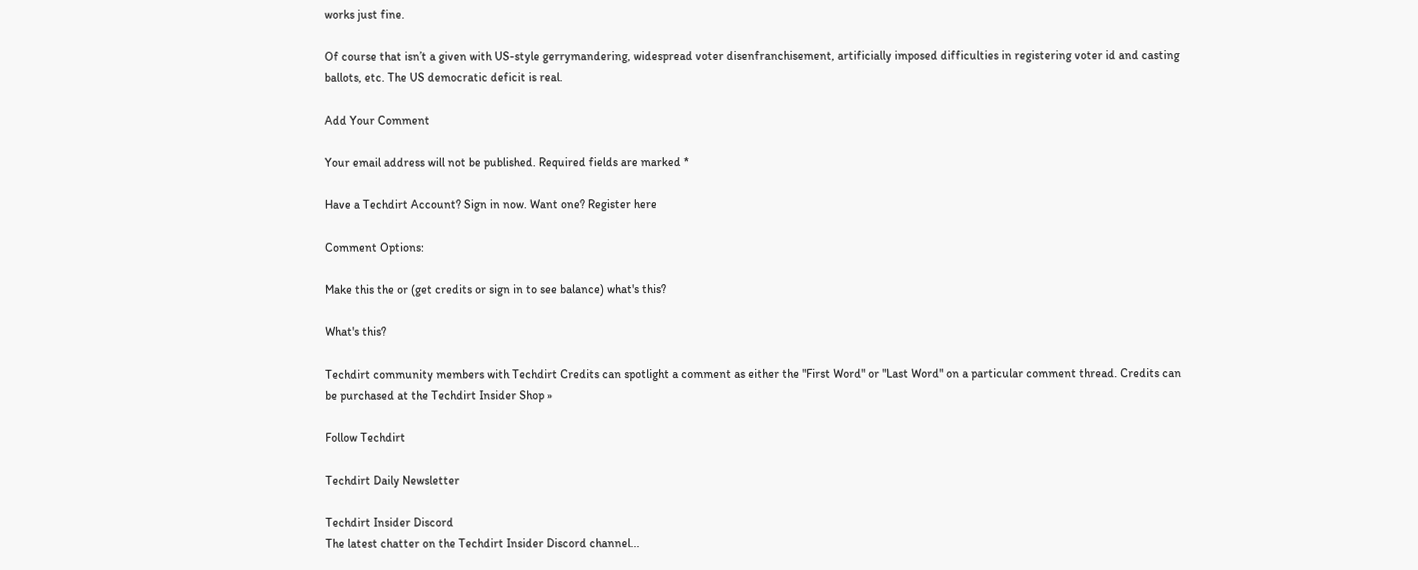works just fine.

Of course that isn’t a given with US-style gerrymandering, widespread voter disenfranchisement, artificially imposed difficulties in registering voter id and casting ballots, etc. The US democratic deficit is real.

Add Your Comment

Your email address will not be published. Required fields are marked *

Have a Techdirt Account? Sign in now. Want one? Register here

Comment Options:

Make this the or (get credits or sign in to see balance) what's this?

What's this?

Techdirt community members with Techdirt Credits can spotlight a comment as either the "First Word" or "Last Word" on a particular comment thread. Credits can be purchased at the Techdirt Insider Shop »

Follow Techdirt

Techdirt Daily Newsletter

Techdirt Insider Discord
The latest chatter on the Techdirt Insider Discord channel...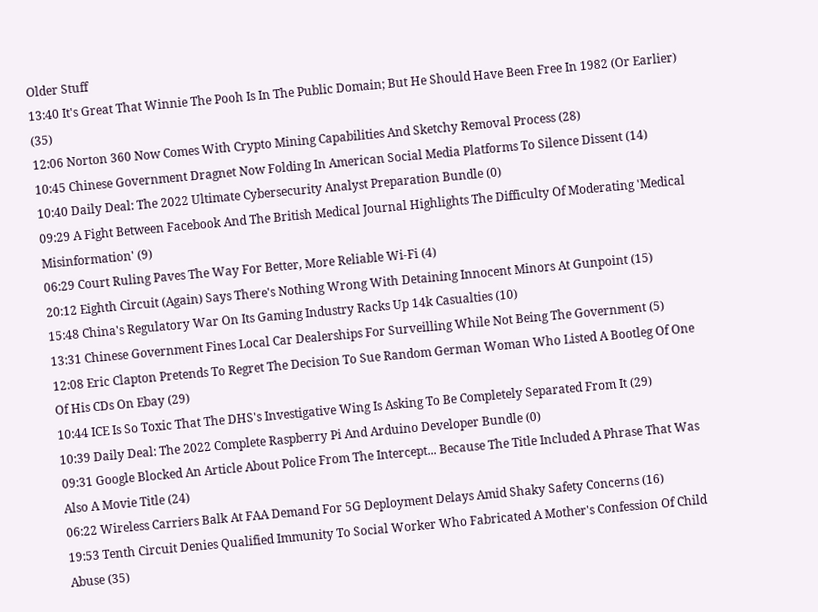Older Stuff
13:40 It's Great That Winnie The Pooh Is In The Public Domain; But He Should Have Been Free In 1982 (Or Earlier) (35)
12:06 Norton 360 Now Comes With Crypto Mining Capabilities And Sketchy Removal Process (28)
10:45 Chinese Government Dragnet Now Folding In American Social Media Platforms To Silence Dissent (14)
10:40 Daily Deal: The 2022 Ultimate Cybersecurity Analyst Preparation Bundle (0)
09:29 A Fight Between Facebook And The British Medical Journal Highlights The Difficulty Of Moderating 'Medical Misinformation' (9)
06:29 Court Ruling Paves The Way For Better, More Reliable Wi-Fi (4)
20:12 Eighth Circuit (Again) Says There's Nothing Wrong With Detaining Innocent Minors At Gunpoint (15)
15:48 China's Regulatory War On Its Gaming Industry Racks Up 14k Casualties (10)
13:31 Chinese Government Fines Local Car Dealerships For Surveilling While Not Being The Government (5)
12:08 Eric Clapton Pretends To Regret The Decision To Sue Random German Woman Who Listed A Bootleg Of One Of His CDs On Ebay (29)
10:44 ICE Is So Toxic That The DHS's Investigative Wing Is Asking To Be Completely Separated From It (29)
10:39 Daily Deal: The 2022 Complete Raspberry Pi And Arduino Developer Bundle (0)
09:31 Google Blocked An Article About Police From The Intercept... Because The Title Included A Phrase That Was Also A Movie Title (24)
06:22 Wireless Carriers Balk At FAA Demand For 5G Deployment Delays Amid Shaky Safety Concerns (16)
19:53 Tenth Circuit Denies Qualified Immunity To Social Worker Who Fabricated A Mother's Confession Of Child Abuse (35)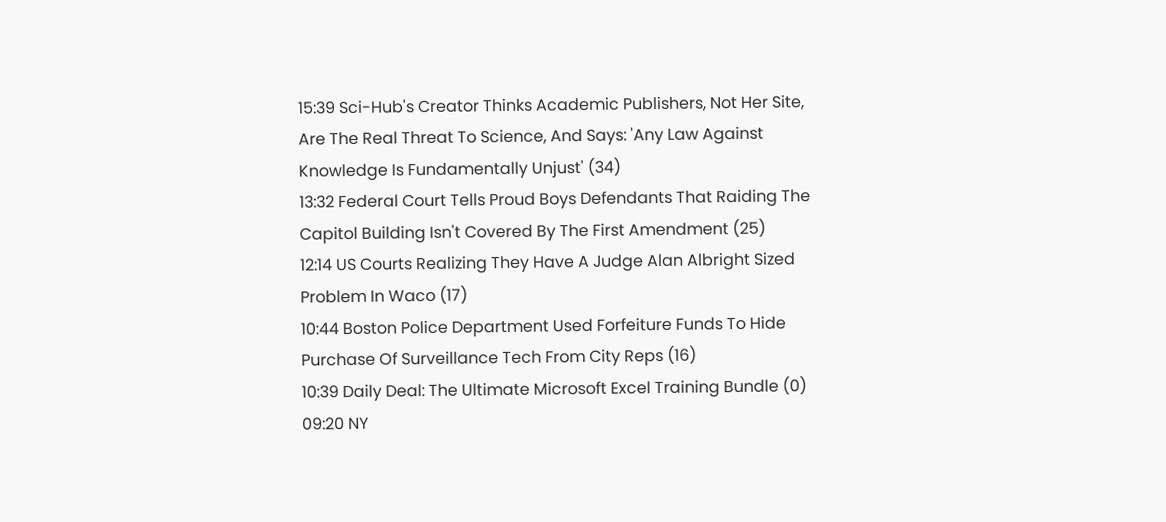15:39 Sci-Hub's Creator Thinks Academic Publishers, Not Her Site, Are The Real Threat To Science, And Says: 'Any Law Against Knowledge Is Fundamentally Unjust' (34)
13:32 Federal Court Tells Proud Boys Defendants That Raiding The Capitol Building Isn't Covered By The First Amendment (25)
12:14 US Courts Realizing They Have A Judge Alan Albright Sized Problem In Waco (17)
10:44 Boston Police Department Used Forfeiture Funds To Hide Purchase Of Surveillance Tech From City Reps (16)
10:39 Daily Deal: The Ultimate Microsoft Excel Training Bundle (0)
09:20 NY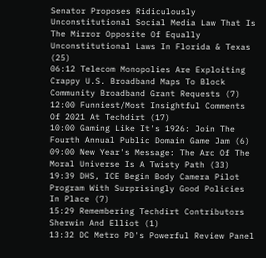Senator Proposes Ridiculously Unconstitutional Social Media Law That Is The Mirror Opposite Of Equally Unconstitutional Laws In Florida & Texas (25)
06:12 Telecom Monopolies Are Exploiting Crappy U.S. Broadband Maps To Block Community Broadband Grant Requests (7)
12:00 Funniest/Most Insightful Comments Of 2021 At Techdirt (17)
10:00 Gaming Like It's 1926: Join The Fourth Annual Public Domain Game Jam (6)
09:00 New Year's Message: The Arc Of The Moral Universe Is A Twisty Path (33)
19:39 DHS, ICE Begin Body Camera Pilot Program With Surprisingly Good Policies In Place (7)
15:29 Remembering Techdirt Contributors Sherwin And Elliot (1)
13:32 DC Metro PD's Powerful Review Panel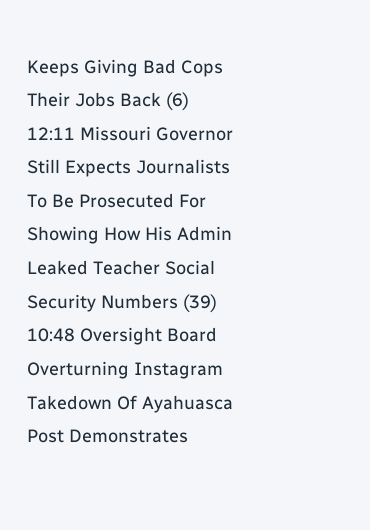Keeps Giving Bad Cops Their Jobs Back (6)
12:11 Missouri Governor Still Expects Journalists To Be Prosecuted For Showing How His Admin Leaked Teacher Social Security Numbers (39)
10:48 Oversight Board Overturning Instagram Takedown Of Ayahuasca Post Demonstrates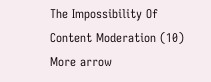The Impossibility Of Content Moderation (10)
More arrow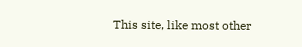This site, like most other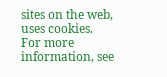sites on the web, uses cookies. For more information, see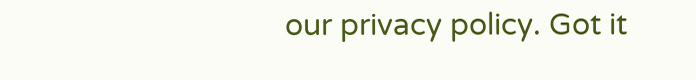our privacy policy. Got it